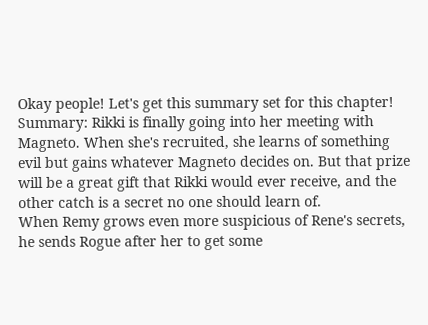Okay people! Let's get this summary set for this chapter! Summary: Rikki is finally going into her meeting with Magneto. When she's recruited, she learns of something evil but gains whatever Magneto decides on. But that prize will be a great gift that Rikki would ever receive, and the other catch is a secret no one should learn of.
When Remy grows even more suspicious of Rene's secrets, he sends Rogue after her to get some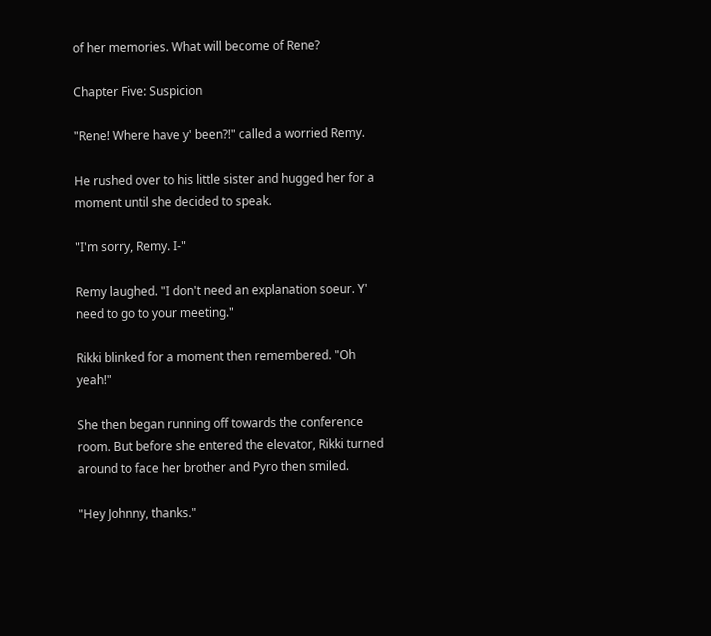of her memories. What will become of Rene?

Chapter Five: Suspicion

"Rene! Where have y' been?!" called a worried Remy.

He rushed over to his little sister and hugged her for a moment until she decided to speak.

"I'm sorry, Remy. I-"

Remy laughed. "I don't need an explanation soeur. Y' need to go to your meeting."

Rikki blinked for a moment then remembered. "Oh yeah!"

She then began running off towards the conference room. But before she entered the elevator, Rikki turned around to face her brother and Pyro then smiled.

"Hey Johnny, thanks."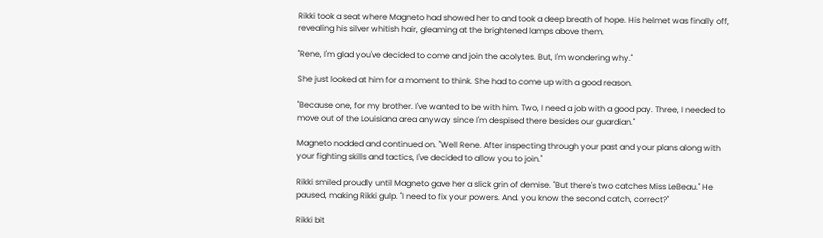Rikki took a seat where Magneto had showed her to and took a deep breath of hope. His helmet was finally off, revealing his silver whitish hair, gleaming at the brightened lamps above them.

"Rene, I'm glad you've decided to come and join the acolytes. But, I'm wondering why."

She just looked at him for a moment to think. She had to come up with a good reason.

"Because one, for my brother. I've wanted to be with him. Two, I need a job with a good pay. Three, I needed to move out of the Louisiana area anyway since I'm despised there besides our guardian."

Magneto nodded and continued on. "Well Rene. After inspecting through your past and your plans along with your fighting skills and tactics, I've decided to allow you to join."

Rikki smiled proudly until Magneto gave her a slick grin of demise. "But there's two catches Miss LeBeau." He paused, making Rikki gulp. "I need to fix your powers. And. you know the second catch, correct?"

Rikki bit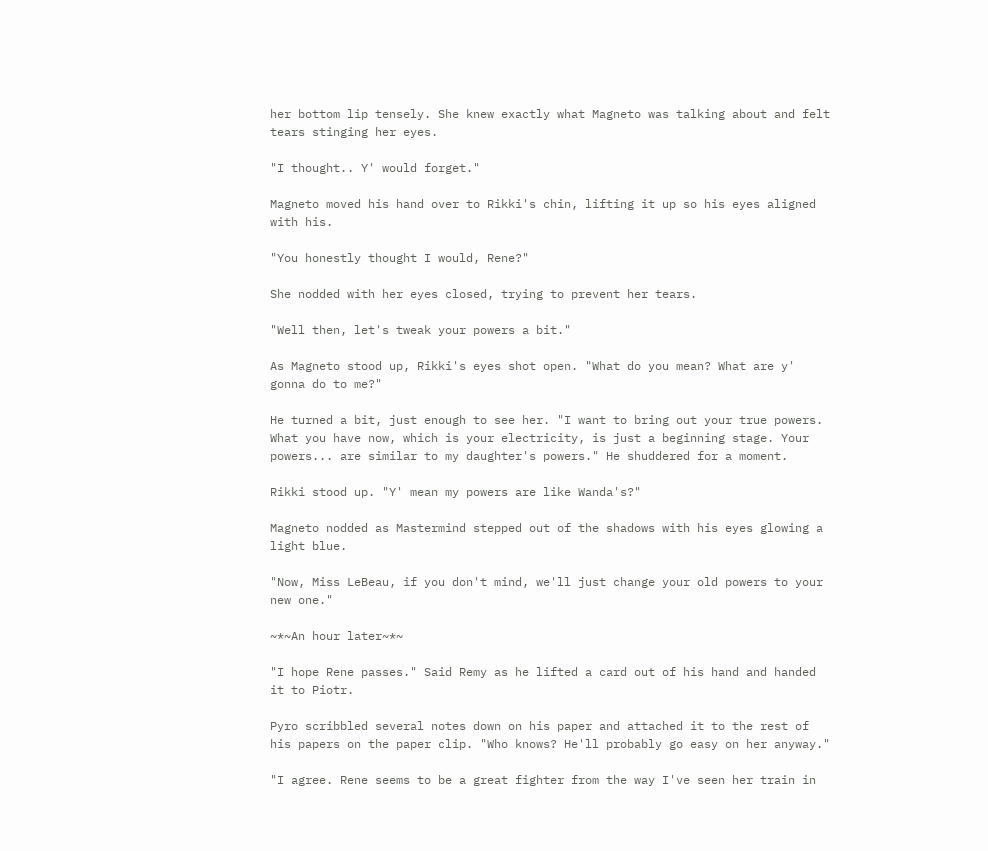her bottom lip tensely. She knew exactly what Magneto was talking about and felt tears stinging her eyes.

"I thought.. Y' would forget."

Magneto moved his hand over to Rikki's chin, lifting it up so his eyes aligned with his.

"You honestly thought I would, Rene?"

She nodded with her eyes closed, trying to prevent her tears.

"Well then, let's tweak your powers a bit."

As Magneto stood up, Rikki's eyes shot open. "What do you mean? What are y' gonna do to me?"

He turned a bit, just enough to see her. "I want to bring out your true powers. What you have now, which is your electricity, is just a beginning stage. Your powers... are similar to my daughter's powers." He shuddered for a moment.

Rikki stood up. "Y' mean my powers are like Wanda's?"

Magneto nodded as Mastermind stepped out of the shadows with his eyes glowing a light blue.

"Now, Miss LeBeau, if you don't mind, we'll just change your old powers to your new one."

~*~An hour later~*~

"I hope Rene passes." Said Remy as he lifted a card out of his hand and handed it to Piotr.

Pyro scribbled several notes down on his paper and attached it to the rest of his papers on the paper clip. "Who knows? He'll probably go easy on her anyway."

"I agree. Rene seems to be a great fighter from the way I've seen her train in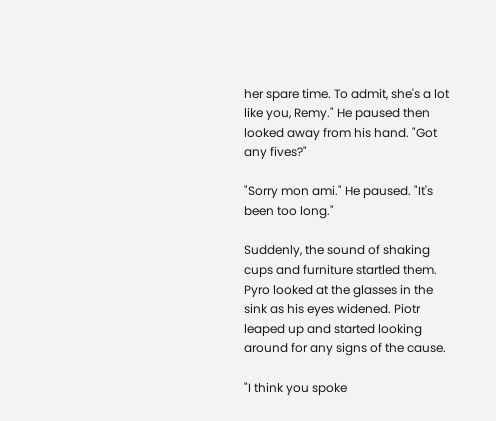her spare time. To admit, she's a lot like you, Remy." He paused then looked away from his hand. "Got any fives?"

"Sorry mon ami." He paused. "It's been too long."

Suddenly, the sound of shaking cups and furniture startled them. Pyro looked at the glasses in the sink as his eyes widened. Piotr leaped up and started looking around for any signs of the cause.

"I think you spoke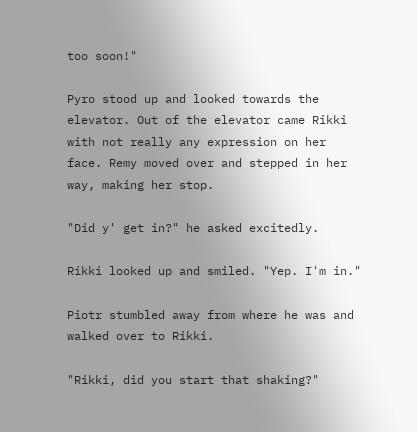too soon!"

Pyro stood up and looked towards the elevator. Out of the elevator came Rikki with not really any expression on her face. Remy moved over and stepped in her way, making her stop.

"Did y' get in?" he asked excitedly.

Rikki looked up and smiled. "Yep. I'm in."

Piotr stumbled away from where he was and walked over to Rikki.

"Rikki, did you start that shaking?"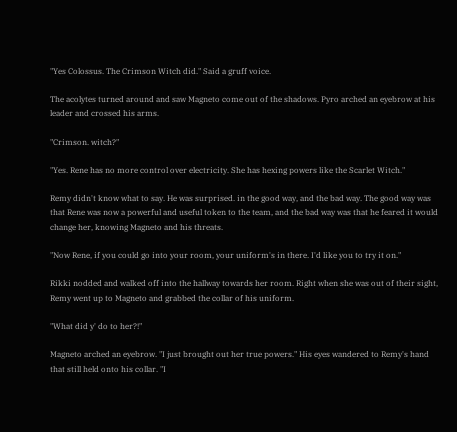"Yes Colossus. The Crimson Witch did." Said a gruff voice.

The acolytes turned around and saw Magneto come out of the shadows. Pyro arched an eyebrow at his leader and crossed his arms.

"Crimson. witch?"

"Yes. Rene has no more control over electricity. She has hexing powers like the Scarlet Witch."

Remy didn't know what to say. He was surprised. in the good way, and the bad way. The good way was that Rene was now a powerful and useful token to the team, and the bad way was that he feared it would change her, knowing Magneto and his threats.

"Now Rene, if you could go into your room, your uniform's in there. I'd like you to try it on."

Rikki nodded and walked off into the hallway towards her room. Right when she was out of their sight, Remy went up to Magneto and grabbed the collar of his uniform.

"What did y' do to her?!"

Magneto arched an eyebrow. "I just brought out her true powers." His eyes wandered to Remy's hand that still held onto his collar. "I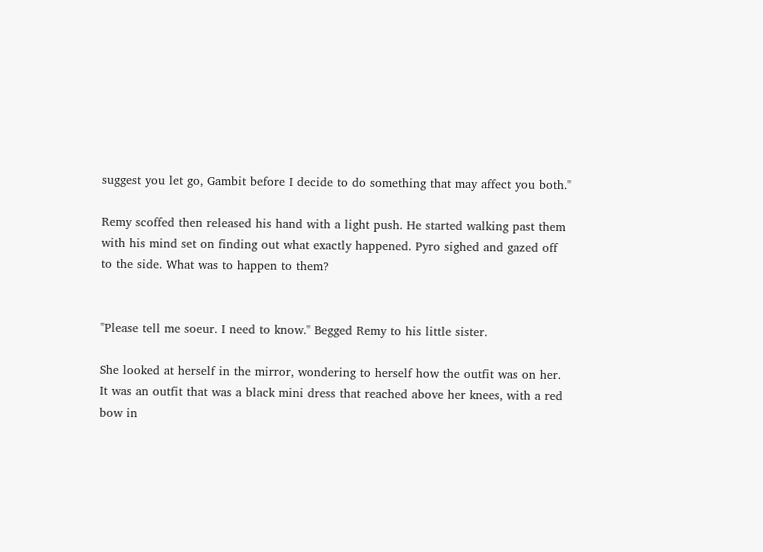suggest you let go, Gambit before I decide to do something that may affect you both."

Remy scoffed then released his hand with a light push. He started walking past them with his mind set on finding out what exactly happened. Pyro sighed and gazed off to the side. What was to happen to them?


"Please tell me soeur. I need to know." Begged Remy to his little sister.

She looked at herself in the mirror, wondering to herself how the outfit was on her. It was an outfit that was a black mini dress that reached above her knees, with a red bow in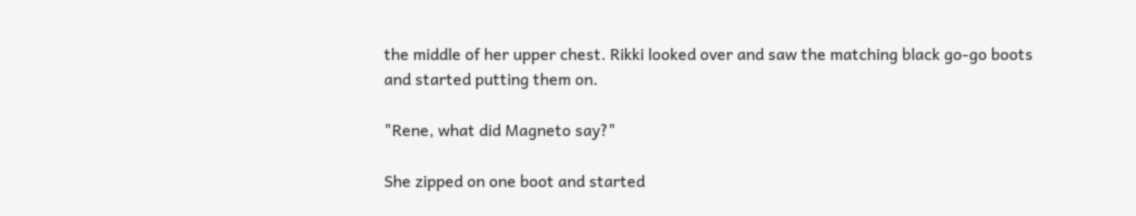the middle of her upper chest. Rikki looked over and saw the matching black go-go boots and started putting them on.

"Rene, what did Magneto say?"

She zipped on one boot and started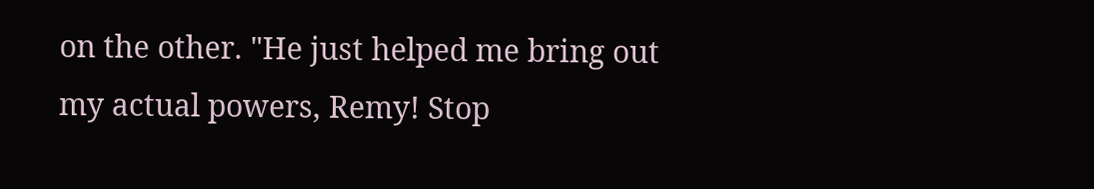on the other. "He just helped me bring out my actual powers, Remy! Stop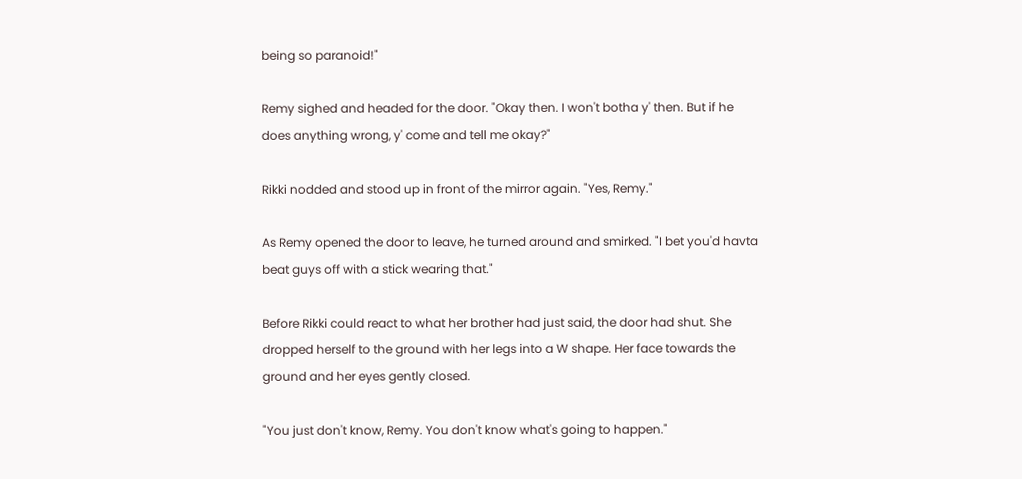being so paranoid!"

Remy sighed and headed for the door. "Okay then. I won't botha y' then. But if he does anything wrong, y' come and tell me okay?"

Rikki nodded and stood up in front of the mirror again. "Yes, Remy."

As Remy opened the door to leave, he turned around and smirked. "I bet you'd havta beat guys off with a stick wearing that."

Before Rikki could react to what her brother had just said, the door had shut. She dropped herself to the ground with her legs into a W shape. Her face towards the ground and her eyes gently closed.

"You just don't know, Remy. You don't know what's going to happen."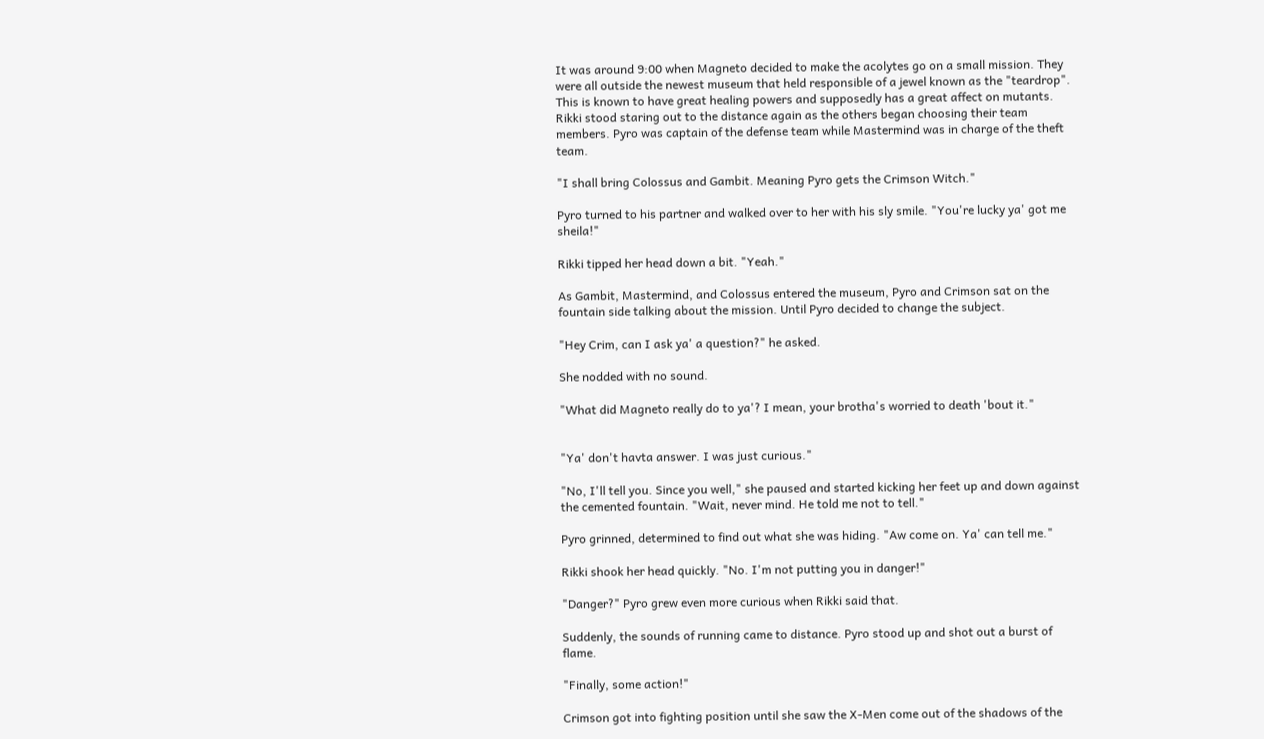It was around 9:00 when Magneto decided to make the acolytes go on a small mission. They were all outside the newest museum that held responsible of a jewel known as the "teardrop". This is known to have great healing powers and supposedly has a great affect on mutants. Rikki stood staring out to the distance again as the others began choosing their team members. Pyro was captain of the defense team while Mastermind was in charge of the theft team.

"I shall bring Colossus and Gambit. Meaning Pyro gets the Crimson Witch."

Pyro turned to his partner and walked over to her with his sly smile. "You're lucky ya' got me sheila!"

Rikki tipped her head down a bit. "Yeah."

As Gambit, Mastermind, and Colossus entered the museum, Pyro and Crimson sat on the fountain side talking about the mission. Until Pyro decided to change the subject.

"Hey Crim, can I ask ya' a question?" he asked.

She nodded with no sound.

"What did Magneto really do to ya'? I mean, your brotha's worried to death 'bout it."


"Ya' don't havta answer. I was just curious."

"No, I'll tell you. Since you well," she paused and started kicking her feet up and down against the cemented fountain. "Wait, never mind. He told me not to tell."

Pyro grinned, determined to find out what she was hiding. "Aw come on. Ya' can tell me."

Rikki shook her head quickly. "No. I'm not putting you in danger!"

"Danger?" Pyro grew even more curious when Rikki said that.

Suddenly, the sounds of running came to distance. Pyro stood up and shot out a burst of flame.

"Finally, some action!"

Crimson got into fighting position until she saw the X-Men come out of the shadows of the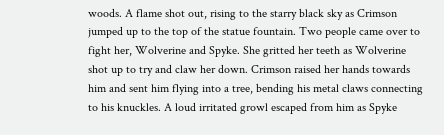woods. A flame shot out, rising to the starry black sky as Crimson jumped up to the top of the statue fountain. Two people came over to fight her, Wolverine and Spyke. She gritted her teeth as Wolverine shot up to try and claw her down. Crimson raised her hands towards him and sent him flying into a tree, bending his metal claws connecting to his knuckles. A loud irritated growl escaped from him as Spyke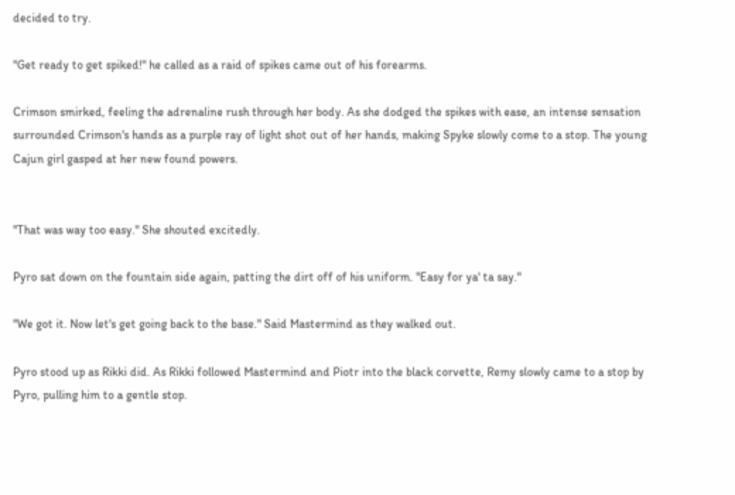decided to try.

"Get ready to get spiked!" he called as a raid of spikes came out of his forearms.

Crimson smirked, feeling the adrenaline rush through her body. As she dodged the spikes with ease, an intense sensation surrounded Crimson's hands as a purple ray of light shot out of her hands, making Spyke slowly come to a stop. The young Cajun girl gasped at her new found powers.


"That was way too easy." She shouted excitedly.

Pyro sat down on the fountain side again, patting the dirt off of his uniform. "Easy for ya' ta say."

"We got it. Now let's get going back to the base." Said Mastermind as they walked out.

Pyro stood up as Rikki did. As Rikki followed Mastermind and Piotr into the black corvette, Remy slowly came to a stop by Pyro, pulling him to a gentle stop.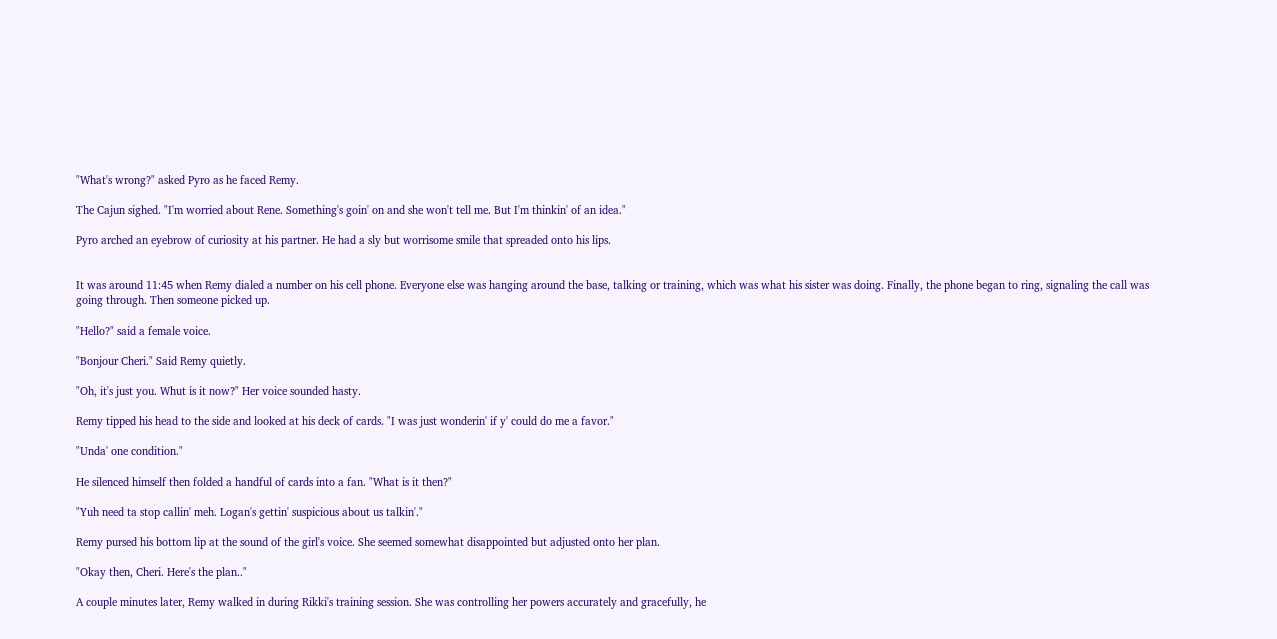"What's wrong?" asked Pyro as he faced Remy.

The Cajun sighed. "I'm worried about Rene. Something's goin' on and she won't tell me. But I'm thinkin' of an idea."

Pyro arched an eyebrow of curiosity at his partner. He had a sly but worrisome smile that spreaded onto his lips.


It was around 11:45 when Remy dialed a number on his cell phone. Everyone else was hanging around the base, talking or training, which was what his sister was doing. Finally, the phone began to ring, signaling the call was going through. Then someone picked up.

"Hello?" said a female voice.

"Bonjour Cheri." Said Remy quietly.

"Oh, it's just you. Whut is it now?" Her voice sounded hasty.

Remy tipped his head to the side and looked at his deck of cards. "I was just wonderin' if y' could do me a favor."

"Unda' one condition."

He silenced himself then folded a handful of cards into a fan. "What is it then?"

"Yuh need ta stop callin' meh. Logan's gettin' suspicious about us talkin'."

Remy pursed his bottom lip at the sound of the girl's voice. She seemed somewhat disappointed but adjusted onto her plan.

"Okay then, Cheri. Here's the plan.."

A couple minutes later, Remy walked in during Rikki's training session. She was controlling her powers accurately and gracefully, he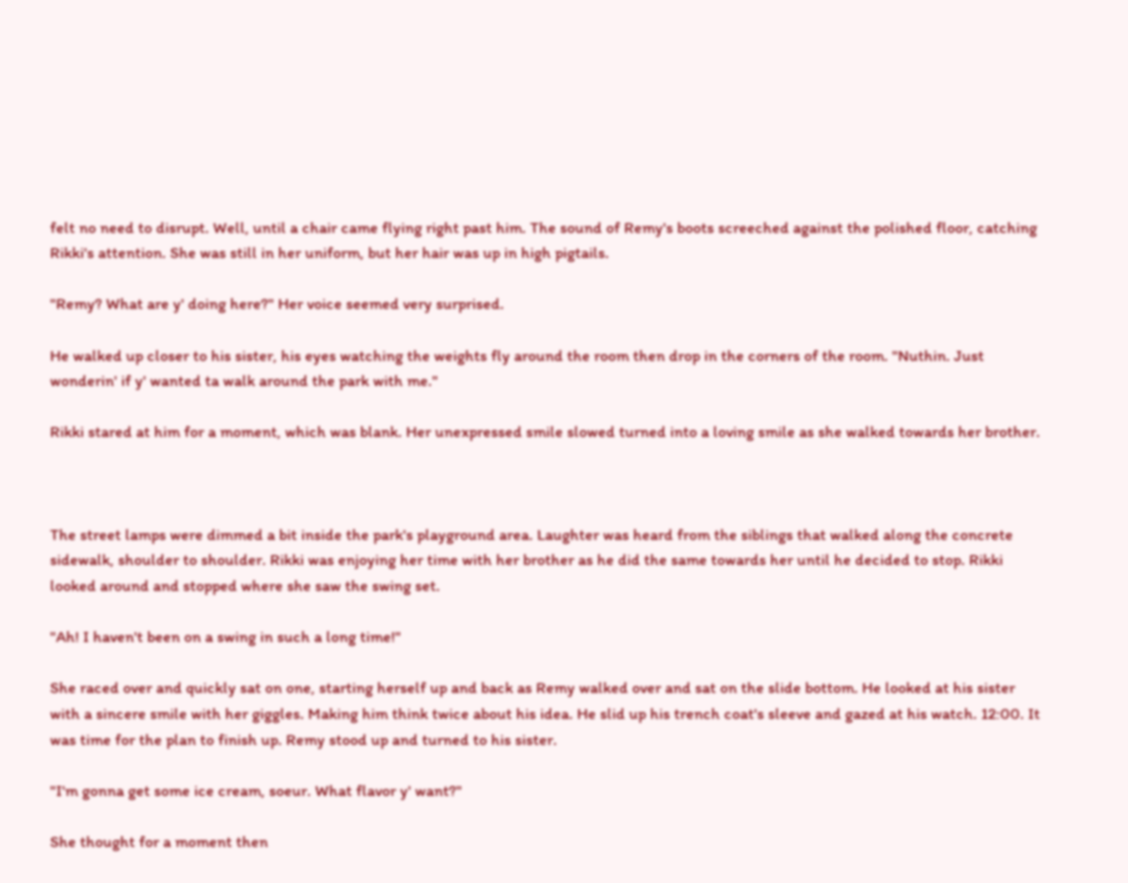felt no need to disrupt. Well, until a chair came flying right past him. The sound of Remy's boots screeched against the polished floor, catching Rikki's attention. She was still in her uniform, but her hair was up in high pigtails.

"Remy? What are y' doing here?" Her voice seemed very surprised.

He walked up closer to his sister, his eyes watching the weights fly around the room then drop in the corners of the room. "Nuthin. Just wonderin' if y' wanted ta walk around the park with me."

Rikki stared at him for a moment, which was blank. Her unexpressed smile slowed turned into a loving smile as she walked towards her brother.



The street lamps were dimmed a bit inside the park's playground area. Laughter was heard from the siblings that walked along the concrete sidewalk, shoulder to shoulder. Rikki was enjoying her time with her brother as he did the same towards her until he decided to stop. Rikki looked around and stopped where she saw the swing set.

"Ah! I haven't been on a swing in such a long time!"

She raced over and quickly sat on one, starting herself up and back as Remy walked over and sat on the slide bottom. He looked at his sister with a sincere smile with her giggles. Making him think twice about his idea. He slid up his trench coat's sleeve and gazed at his watch. 12:00. It was time for the plan to finish up. Remy stood up and turned to his sister.

"I'm gonna get some ice cream, soeur. What flavor y' want?"

She thought for a moment then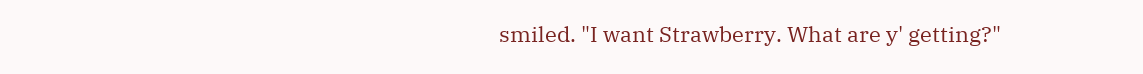smiled. "I want Strawberry. What are y' getting?"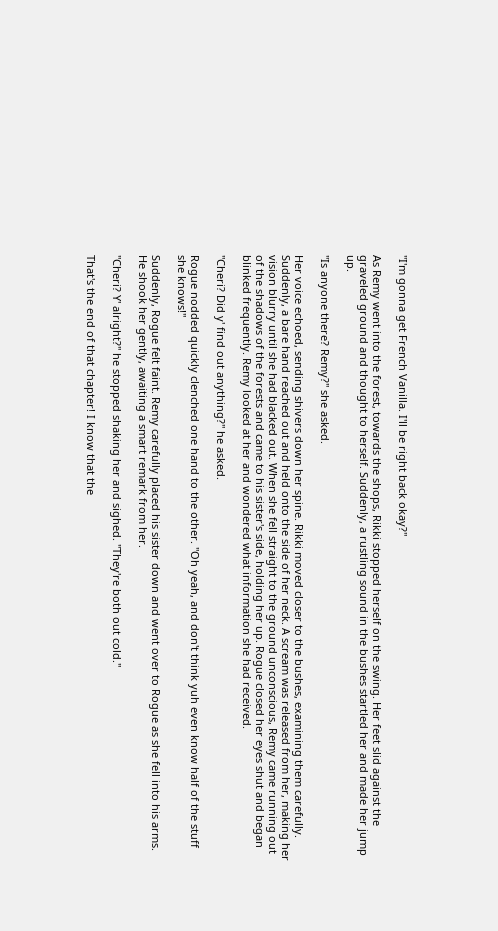"I'm gonna get French Vanilla. I'll be right back okay?"

As Remy went into the forest, towards the shops, Rikki stopped herself on the swing. Her feet slid against the graveled ground and thought to herself. Suddenly, a rustling sound in the bushes startled her and made her jump up.

"Is anyone there? Remy?" she asked.

Her voice echoed, sending shivers down her spine. Rikki moved closer to the bushes, examining them carefully. Suddenly, a bare hand reached out and held onto the side of her neck. A scream was released from her, making her vision blurry until she had blacked out. When she fell straight to the ground unconscious, Remy came running out of the shadows of the forests and came to his sister's side, holding her up. Rogue closed her eyes shut and began blinked frequently. Remy looked at her and wondered what information she had received.

"Cheri? Did y' find out anything?" he asked.

Rogue nodded quickly clenched one hand to the other. "Oh yeah, and don't think yuh even know half of the stuff she knows!"

Suddenly, Rogue felt faint. Remy carefully placed his sister down and went over to Rogue as she fell into his arms. He shook her gently, awaiting a smart remark from her.

"Cheri? Y' alright?" he stopped shaking her and sighed. "They're both out cold."

That's the end of that chapter! I know that the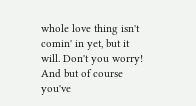whole love thing isn't comin' in yet, but it will. Don't you worry! And but of course you've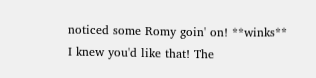noticed some Romy goin' on! **winks** I knew you'd like that! The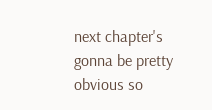next chapter's gonna be pretty obvious so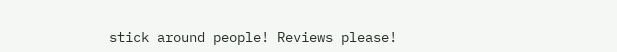stick around people! Reviews please!